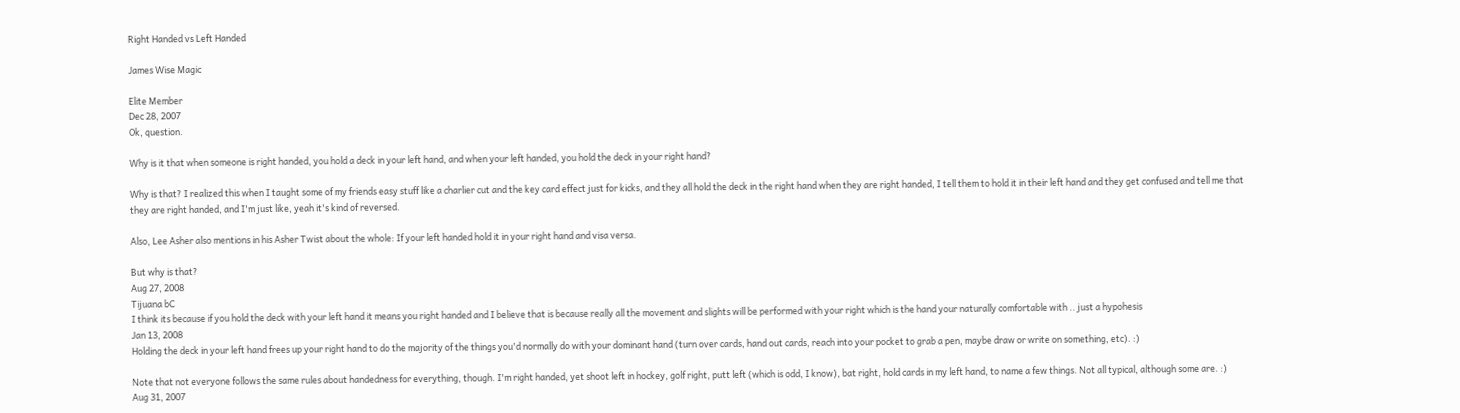Right Handed vs Left Handed

James Wise Magic

Elite Member
Dec 28, 2007
Ok, question.

Why is it that when someone is right handed, you hold a deck in your left hand, and when your left handed, you hold the deck in your right hand?

Why is that? I realized this when I taught some of my friends easy stuff like a charlier cut and the key card effect just for kicks, and they all hold the deck in the right hand when they are right handed, I tell them to hold it in their left hand and they get confused and tell me that they are right handed, and I'm just like, yeah it's kind of reversed.

Also, Lee Asher also mentions in his Asher Twist about the whole: If your left handed hold it in your right hand and visa versa.

But why is that?
Aug 27, 2008
Tijuana bC
I think its because if you hold the deck with your left hand it means you right handed and I believe that is because really all the movement and slights will be performed with your right which is the hand your naturally comfortable with .. just a hypohesis
Jan 13, 2008
Holding the deck in your left hand frees up your right hand to do the majority of the things you'd normally do with your dominant hand (turn over cards, hand out cards, reach into your pocket to grab a pen, maybe draw or write on something, etc). :)

Note that not everyone follows the same rules about handedness for everything, though. I'm right handed, yet shoot left in hockey, golf right, putt left (which is odd, I know), bat right, hold cards in my left hand, to name a few things. Not all typical, although some are. :)
Aug 31, 2007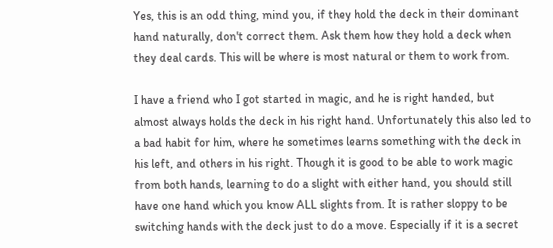Yes, this is an odd thing, mind you, if they hold the deck in their dominant hand naturally, don't correct them. Ask them how they hold a deck when they deal cards. This will be where is most natural or them to work from.

I have a friend who I got started in magic, and he is right handed, but almost always holds the deck in his right hand. Unfortunately this also led to a bad habit for him, where he sometimes learns something with the deck in his left, and others in his right. Though it is good to be able to work magic from both hands, learning to do a slight with either hand, you should still have one hand which you know ALL slights from. It is rather sloppy to be switching hands with the deck just to do a move. Especially if it is a secret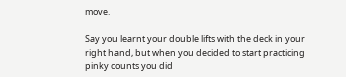move.

Say you learnt your double lifts with the deck in your right hand, but when you decided to start practicing pinky counts you did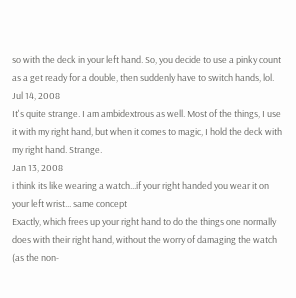so with the deck in your left hand. So, you decide to use a pinky count as a get ready for a double, then suddenly have to switch hands, lol.
Jul 14, 2008
It's quite strange. I am ambidextrous as well. Most of the things, I use it with my right hand, but when it comes to magic, I hold the deck with my right hand. Strange.
Jan 13, 2008
i think its like wearing a watch...if your right handed you wear it on your left wrist... same concept
Exactly, which frees up your right hand to do the things one normally does with their right hand, without the worry of damaging the watch (as the non-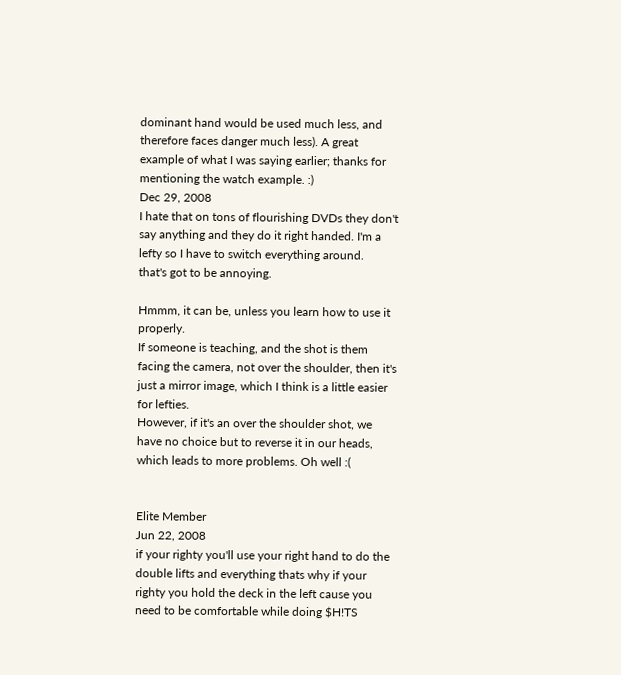dominant hand would be used much less, and therefore faces danger much less). A great example of what I was saying earlier; thanks for mentioning the watch example. :)
Dec 29, 2008
I hate that on tons of flourishing DVDs they don't say anything and they do it right handed. I'm a lefty so I have to switch everything around.
that's got to be annoying.

Hmmm, it can be, unless you learn how to use it properly.
If someone is teaching, and the shot is them facing the camera, not over the shoulder, then it's just a mirror image, which I think is a little easier for lefties.
However, if it's an over the shoulder shot, we have no choice but to reverse it in our heads, which leads to more problems. Oh well :(


Elite Member
Jun 22, 2008
if your righty you'll use your right hand to do the double lifts and everything thats why if your righty you hold the deck in the left cause you need to be comfortable while doing $H!TS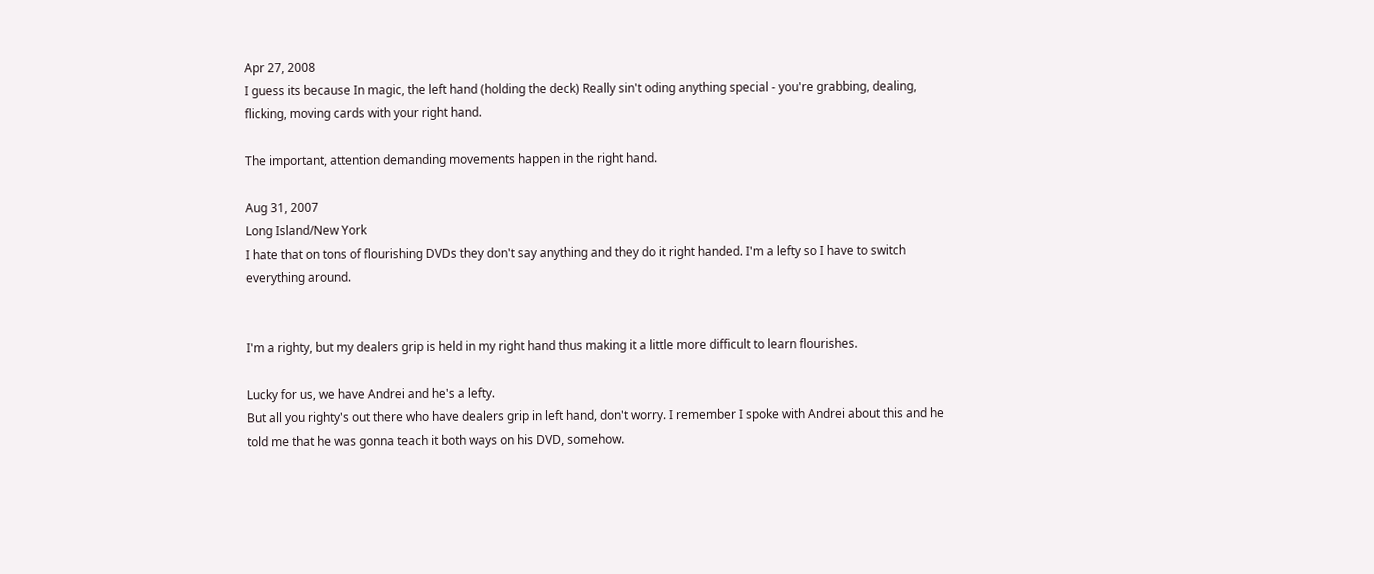Apr 27, 2008
I guess its because In magic, the left hand (holding the deck) Really sin't oding anything special - you're grabbing, dealing, flicking, moving cards with your right hand.

The important, attention demanding movements happen in the right hand.

Aug 31, 2007
Long Island/New York
I hate that on tons of flourishing DVDs they don't say anything and they do it right handed. I'm a lefty so I have to switch everything around.


I'm a righty, but my dealers grip is held in my right hand thus making it a little more difficult to learn flourishes.

Lucky for us, we have Andrei and he's a lefty.
But all you righty's out there who have dealers grip in left hand, don't worry. I remember I spoke with Andrei about this and he told me that he was gonna teach it both ways on his DVD, somehow.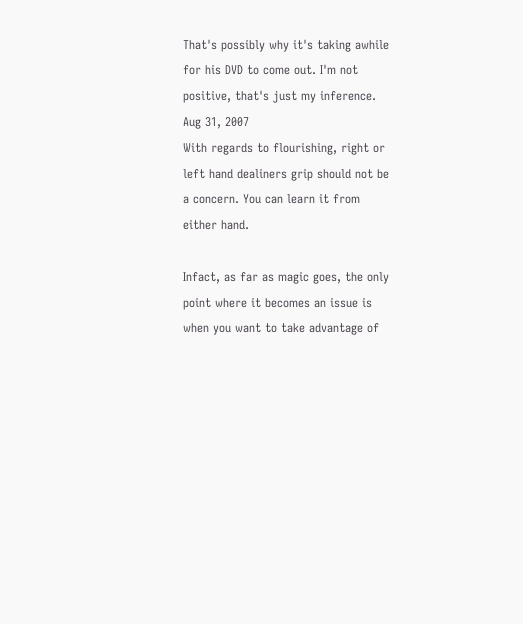That's possibly why it's taking awhile for his DVD to come out. I'm not positive, that's just my inference.
Aug 31, 2007
With regards to flourishing, right or left hand dealiners grip should not be a concern. You can learn it from either hand.

Infact, as far as magic goes, the only point where it becomes an issue is when you want to take advantage of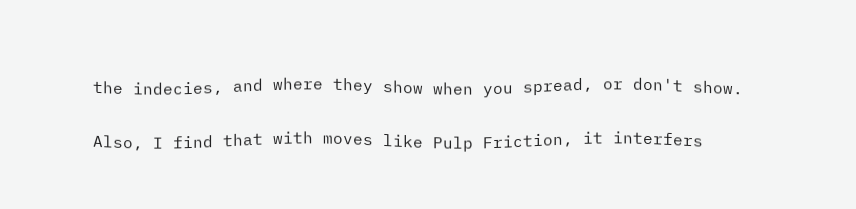the indecies, and where they show when you spread, or don't show.

Also, I find that with moves like Pulp Friction, it interfers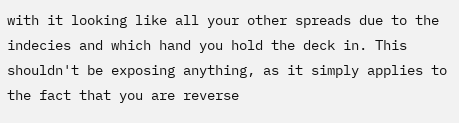with it looking like all your other spreads due to the indecies and which hand you hold the deck in. This shouldn't be exposing anything, as it simply applies to the fact that you are reverse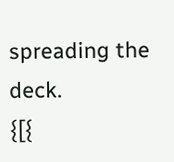spreading the deck.
{[{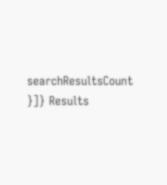searchResultsCount }]} Results